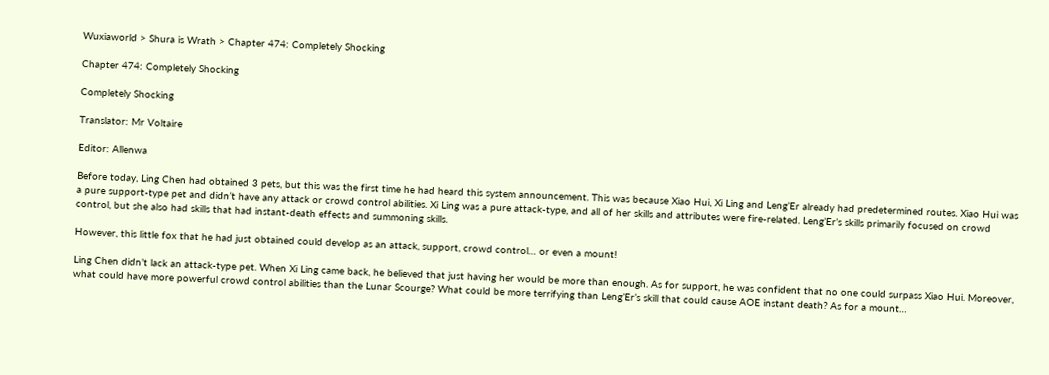Wuxiaworld > Shura is Wrath > Chapter 474: Completely Shocking

Chapter 474: Completely Shocking

Completely Shocking

Translator: Mr Voltaire

Editor: Allenwa

Before today, Ling Chen had obtained 3 pets, but this was the first time he had heard this system announcement. This was because Xiao Hui, Xi Ling and Leng’Er already had predetermined routes. Xiao Hui was a pure support-type pet and didn’t have any attack or crowd control abilities. Xi Ling was a pure attack-type, and all of her skills and attributes were fire-related. Leng’Er’s skills primarily focused on crowd control, but she also had skills that had instant-death effects and summoning skills.

However, this little fox that he had just obtained could develop as an attack, support, crowd control… or even a mount!

Ling Chen didn’t lack an attack-type pet. When Xi Ling came back, he believed that just having her would be more than enough. As for support, he was confident that no one could surpass Xiao Hui. Moreover, what could have more powerful crowd control abilities than the Lunar Scourge? What could be more terrifying than Leng’Er’s skill that could cause AOE instant death? As for a mount…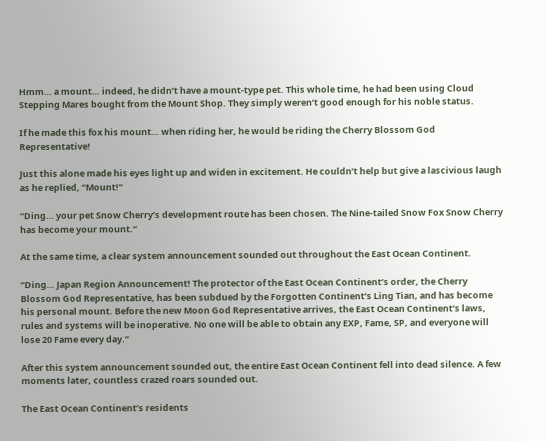Hmm… a mount… indeed, he didn’t have a mount-type pet. This whole time, he had been using Cloud Stepping Mares bought from the Mount Shop. They simply weren’t good enough for his noble status.

If he made this fox his mount… when riding her, he would be riding the Cherry Blossom God Representative!

Just this alone made his eyes light up and widen in excitement. He couldn’t help but give a lascivious laugh as he replied, “Mount!”

“Ding… your pet Snow Cherry’s development route has been chosen. The Nine-tailed Snow Fox Snow Cherry has become your mount.”

At the same time, a clear system announcement sounded out throughout the East Ocean Continent.

“Ding… Japan Region Announcement! The protector of the East Ocean Continent’s order, the Cherry Blossom God Representative, has been subdued by the Forgotten Continent’s Ling Tian, and has become his personal mount. Before the new Moon God Representative arrives, the East Ocean Continent’s laws, rules and systems will be inoperative. No one will be able to obtain any EXP, Fame, SP, and everyone will lose 20 Fame every day.”

After this system announcement sounded out, the entire East Ocean Continent fell into dead silence. A few moments later, countless crazed roars sounded out.

The East Ocean Continent’s residents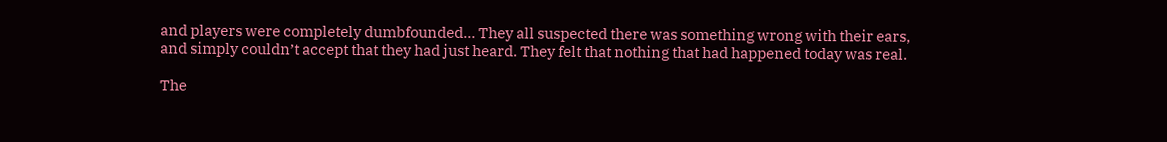and players were completely dumbfounded… They all suspected there was something wrong with their ears, and simply couldn’t accept that they had just heard. They felt that nothing that had happened today was real.

The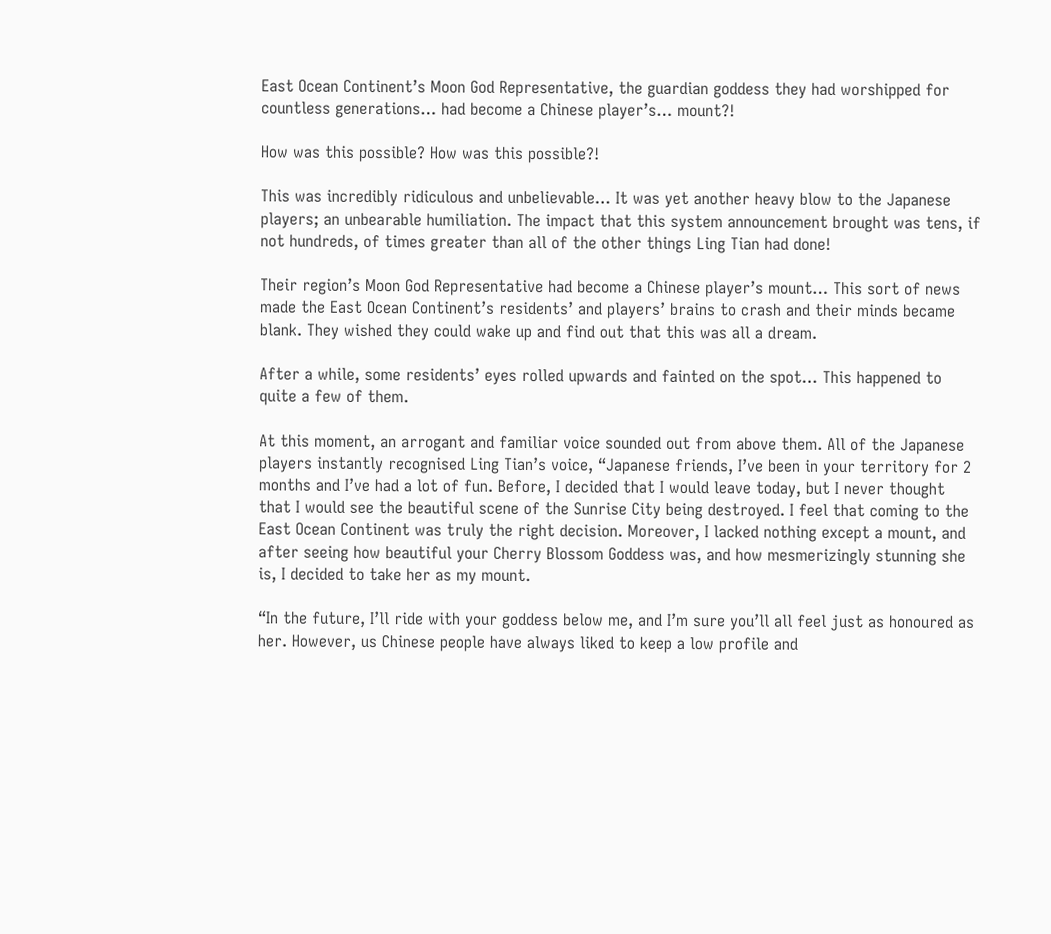East Ocean Continent’s Moon God Representative, the guardian goddess they had worshipped for countless generations… had become a Chinese player’s… mount?!

How was this possible? How was this possible?!

This was incredibly ridiculous and unbelievable… It was yet another heavy blow to the Japanese players; an unbearable humiliation. The impact that this system announcement brought was tens, if not hundreds, of times greater than all of the other things Ling Tian had done!

Their region’s Moon God Representative had become a Chinese player’s mount… This sort of news made the East Ocean Continent’s residents’ and players’ brains to crash and their minds became blank. They wished they could wake up and find out that this was all a dream.

After a while, some residents’ eyes rolled upwards and fainted on the spot… This happened to quite a few of them.

At this moment, an arrogant and familiar voice sounded out from above them. All of the Japanese players instantly recognised Ling Tian’s voice, “Japanese friends, I’ve been in your territory for 2 months and I’ve had a lot of fun. Before, I decided that I would leave today, but I never thought that I would see the beautiful scene of the Sunrise City being destroyed. I feel that coming to the East Ocean Continent was truly the right decision. Moreover, I lacked nothing except a mount, and after seeing how beautiful your Cherry Blossom Goddess was, and how mesmerizingly stunning she is, I decided to take her as my mount.

“In the future, I’ll ride with your goddess below me, and I’m sure you’ll all feel just as honoured as her. However, us Chinese people have always liked to keep a low profile and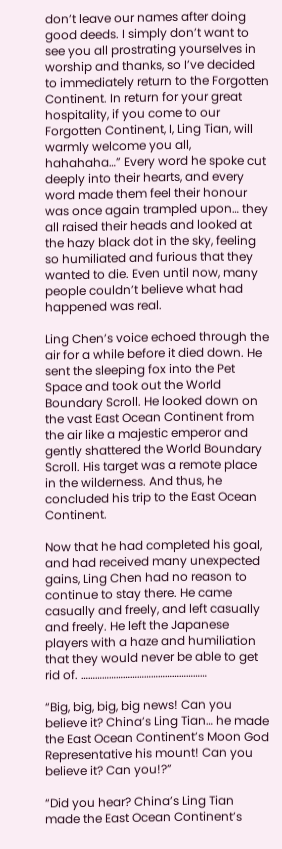don’t leave our names after doing good deeds. I simply don’t want to see you all prostrating yourselves in worship and thanks, so I’ve decided to immediately return to the Forgotten Continent. In return for your great hospitality, if you come to our Forgotten Continent, I, Ling Tian, will warmly welcome you all, hahahaha…” Every word he spoke cut deeply into their hearts, and every word made them feel their honour was once again trampled upon… they all raised their heads and looked at the hazy black dot in the sky, feeling so humiliated and furious that they wanted to die. Even until now, many people couldn’t believe what had happened was real.

Ling Chen’s voice echoed through the air for a while before it died down. He sent the sleeping fox into the Pet Space and took out the World Boundary Scroll. He looked down on the vast East Ocean Continent from the air like a majestic emperor and gently shattered the World Boundary Scroll. His target was a remote place in the wilderness. And thus, he concluded his trip to the East Ocean Continent.

Now that he had completed his goal, and had received many unexpected gains, Ling Chen had no reason to continue to stay there. He came casually and freely, and left casually and freely. He left the Japanese players with a haze and humiliation that they would never be able to get rid of. ………………………………………………

“Big, big, big, big news! Can you believe it? China’s Ling Tian… he made the East Ocean Continent’s Moon God Representative his mount! Can you believe it? Can you!?”

“Did you hear? China’s Ling Tian made the East Ocean Continent’s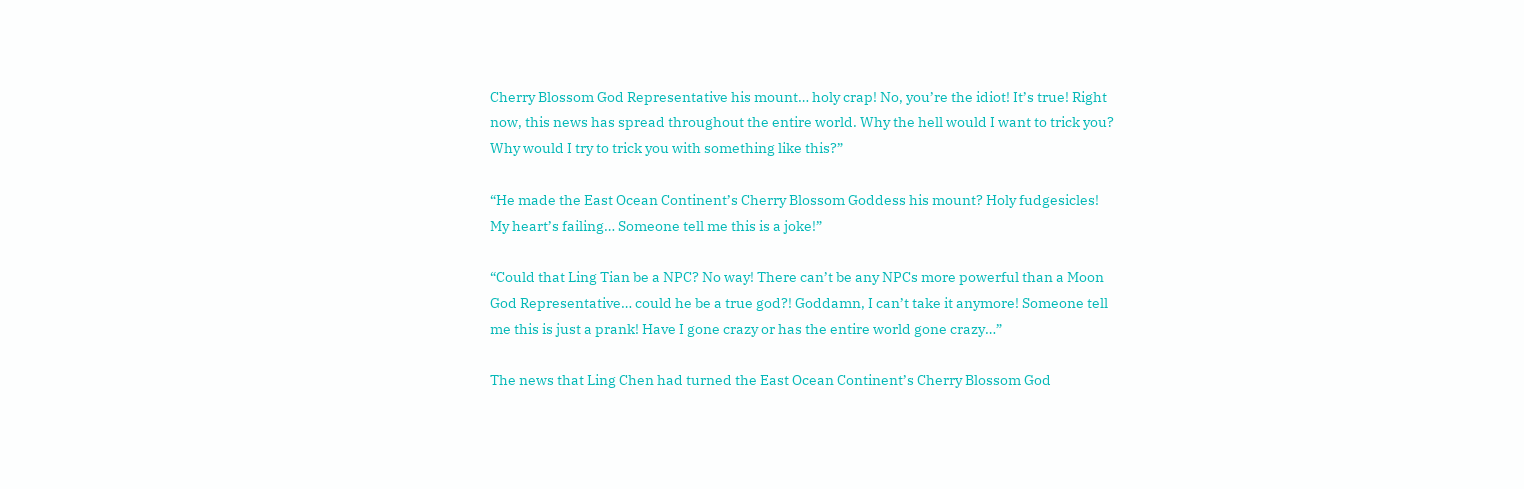Cherry Blossom God Representative his mount… holy crap! No, you’re the idiot! It’s true! Right now, this news has spread throughout the entire world. Why the hell would I want to trick you? Why would I try to trick you with something like this?”

“He made the East Ocean Continent’s Cherry Blossom Goddess his mount? Holy fudgesicles! My heart’s failing… Someone tell me this is a joke!”

“Could that Ling Tian be a NPC? No way! There can’t be any NPCs more powerful than a Moon God Representative… could he be a true god?! Goddamn, I can’t take it anymore! Someone tell me this is just a prank! Have I gone crazy or has the entire world gone crazy…”

The news that Ling Chen had turned the East Ocean Continent’s Cherry Blossom God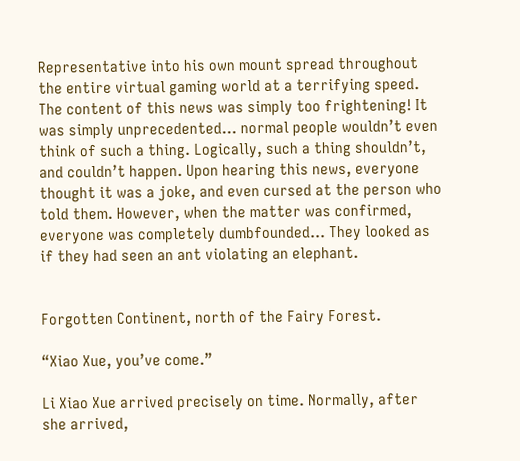Representative into his own mount spread throughout the entire virtual gaming world at a terrifying speed. The content of this news was simply too frightening! It was simply unprecedented… normal people wouldn’t even think of such a thing. Logically, such a thing shouldn’t, and couldn’t happen. Upon hearing this news, everyone thought it was a joke, and even cursed at the person who told them. However, when the matter was confirmed, everyone was completely dumbfounded… They looked as if they had seen an ant violating an elephant.


Forgotten Continent, north of the Fairy Forest.

“Xiao Xue, you’ve come.”

Li Xiao Xue arrived precisely on time. Normally, after she arrived,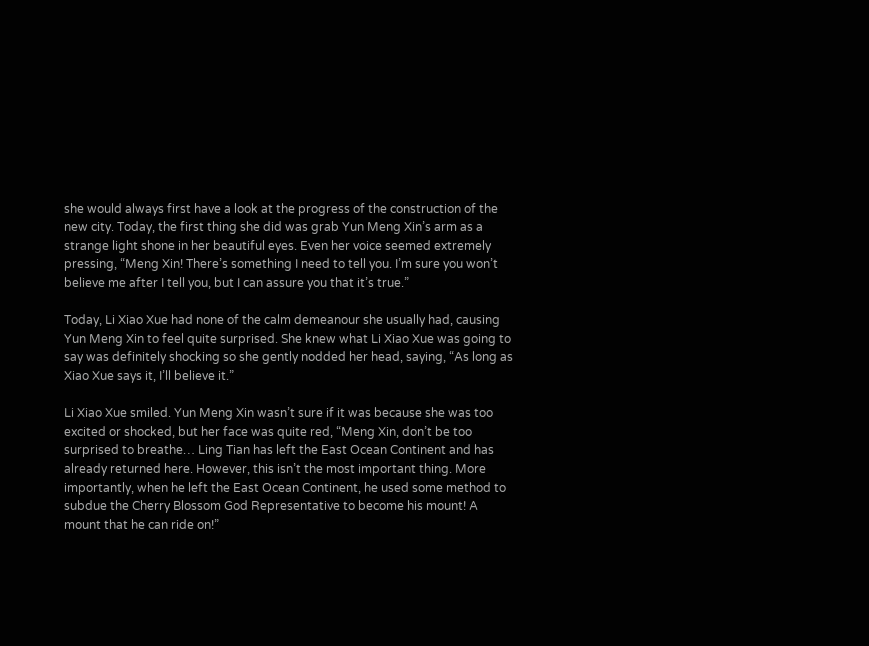she would always first have a look at the progress of the construction of the new city. Today, the first thing she did was grab Yun Meng Xin’s arm as a strange light shone in her beautiful eyes. Even her voice seemed extremely pressing, “Meng Xin! There’s something I need to tell you. I’m sure you won’t believe me after I tell you, but I can assure you that it’s true.”

Today, Li Xiao Xue had none of the calm demeanour she usually had, causing Yun Meng Xin to feel quite surprised. She knew what Li Xiao Xue was going to say was definitely shocking so she gently nodded her head, saying, “As long as Xiao Xue says it, I’ll believe it.”

Li Xiao Xue smiled. Yun Meng Xin wasn’t sure if it was because she was too excited or shocked, but her face was quite red, “Meng Xin, don’t be too surprised to breathe… Ling Tian has left the East Ocean Continent and has already returned here. However, this isn’t the most important thing. More importantly, when he left the East Ocean Continent, he used some method to subdue the Cherry Blossom God Representative to become his mount! A mount that he can ride on!”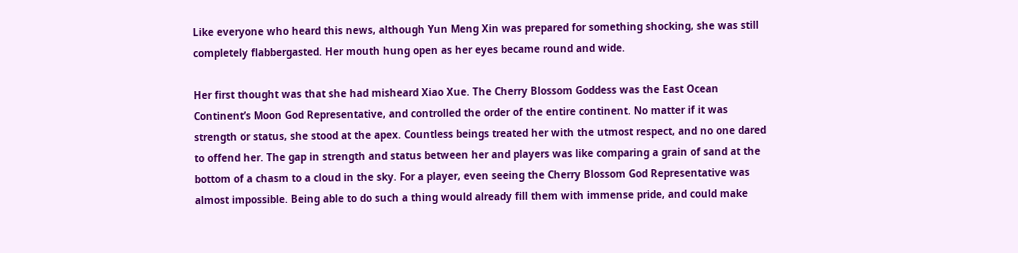Like everyone who heard this news, although Yun Meng Xin was prepared for something shocking, she was still completely flabbergasted. Her mouth hung open as her eyes became round and wide.

Her first thought was that she had misheard Xiao Xue. The Cherry Blossom Goddess was the East Ocean Continent’s Moon God Representative, and controlled the order of the entire continent. No matter if it was strength or status, she stood at the apex. Countless beings treated her with the utmost respect, and no one dared to offend her. The gap in strength and status between her and players was like comparing a grain of sand at the bottom of a chasm to a cloud in the sky. For a player, even seeing the Cherry Blossom God Representative was almost impossible. Being able to do such a thing would already fill them with immense pride, and could make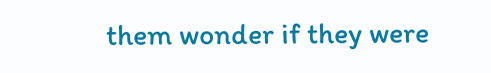them wonder if they were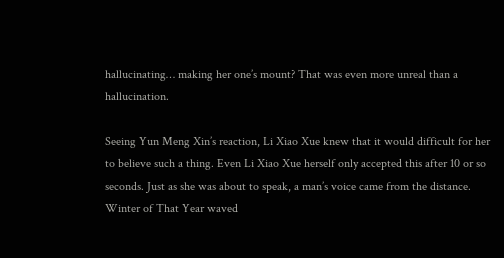hallucinating… making her one’s mount? That was even more unreal than a hallucination.

Seeing Yun Meng Xin’s reaction, Li Xiao Xue knew that it would difficult for her to believe such a thing. Even Li Xiao Xue herself only accepted this after 10 or so seconds. Just as she was about to speak, a man’s voice came from the distance. Winter of That Year waved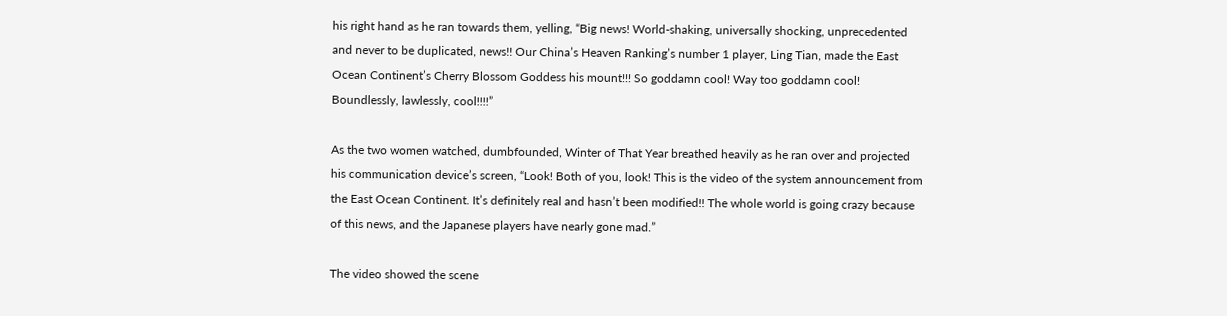his right hand as he ran towards them, yelling, “Big news! World-shaking, universally shocking, unprecedented and never to be duplicated, news!! Our China’s Heaven Ranking’s number 1 player, Ling Tian, made the East Ocean Continent’s Cherry Blossom Goddess his mount!!! So goddamn cool! Way too goddamn cool! Boundlessly, lawlessly, cool!!!!”

As the two women watched, dumbfounded, Winter of That Year breathed heavily as he ran over and projected his communication device’s screen, “Look! Both of you, look! This is the video of the system announcement from the East Ocean Continent. It’s definitely real and hasn’t been modified!! The whole world is going crazy because of this news, and the Japanese players have nearly gone mad.”

The video showed the scene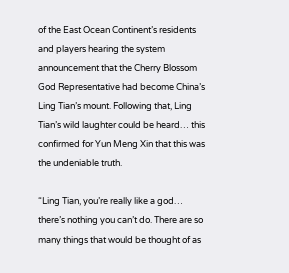of the East Ocean Continent’s residents and players hearing the system announcement that the Cherry Blossom God Representative had become China’s Ling Tian’s mount. Following that, Ling Tian’s wild laughter could be heard… this confirmed for Yun Meng Xin that this was the undeniable truth.

“Ling Tian, you’re really like a god… there’s nothing you can’t do. There are so many things that would be thought of as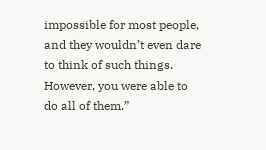impossible for most people, and they wouldn’t even dare to think of such things. However, you were able to do all of them.”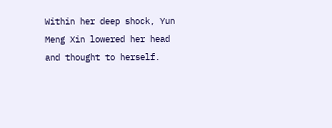Within her deep shock, Yun Meng Xin lowered her head and thought to herself.